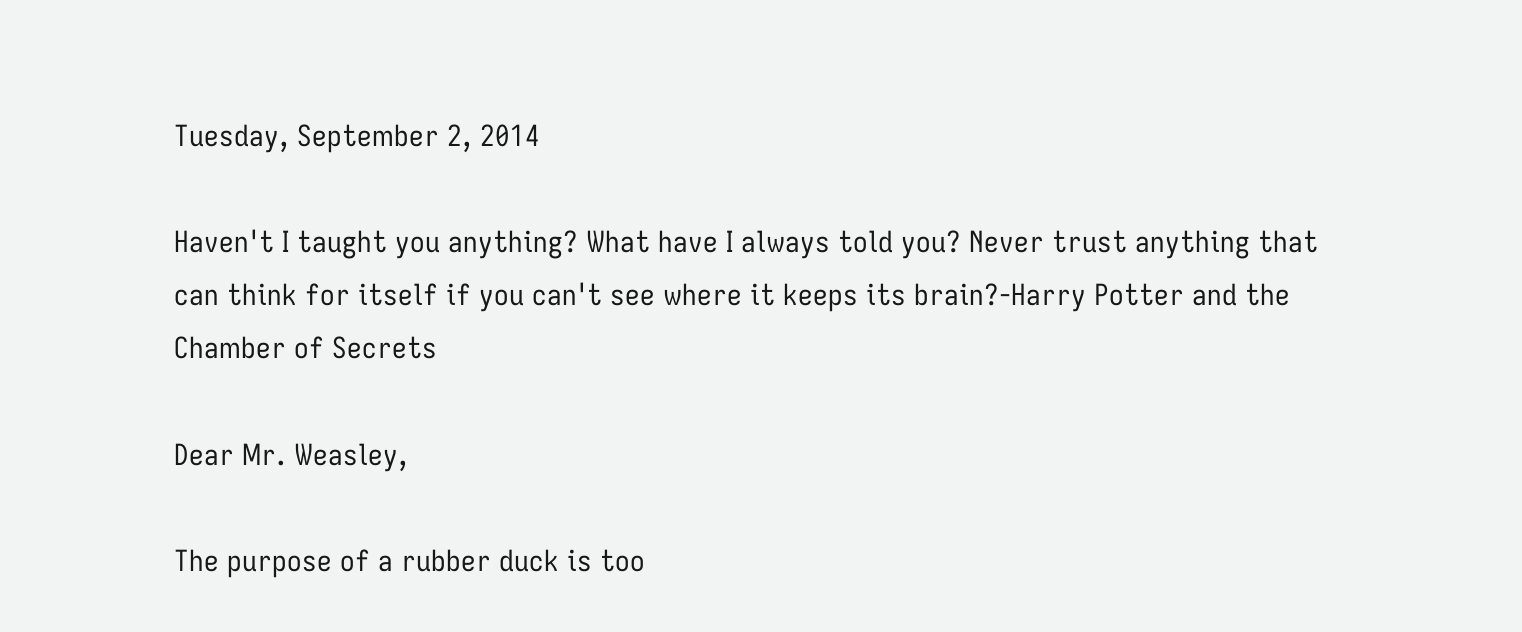Tuesday, September 2, 2014

Haven't I taught you anything? What have I always told you? Never trust anything that can think for itself if you can't see where it keeps its brain?-Harry Potter and the Chamber of Secrets

Dear Mr. Weasley,

The purpose of a rubber duck is too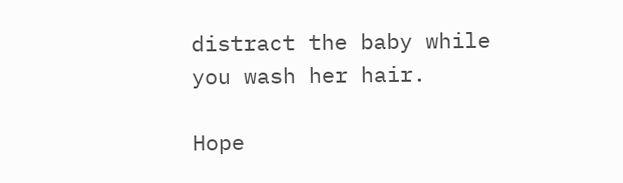distract the baby while you wash her hair.

Hope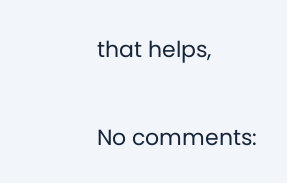that helps,


No comments: